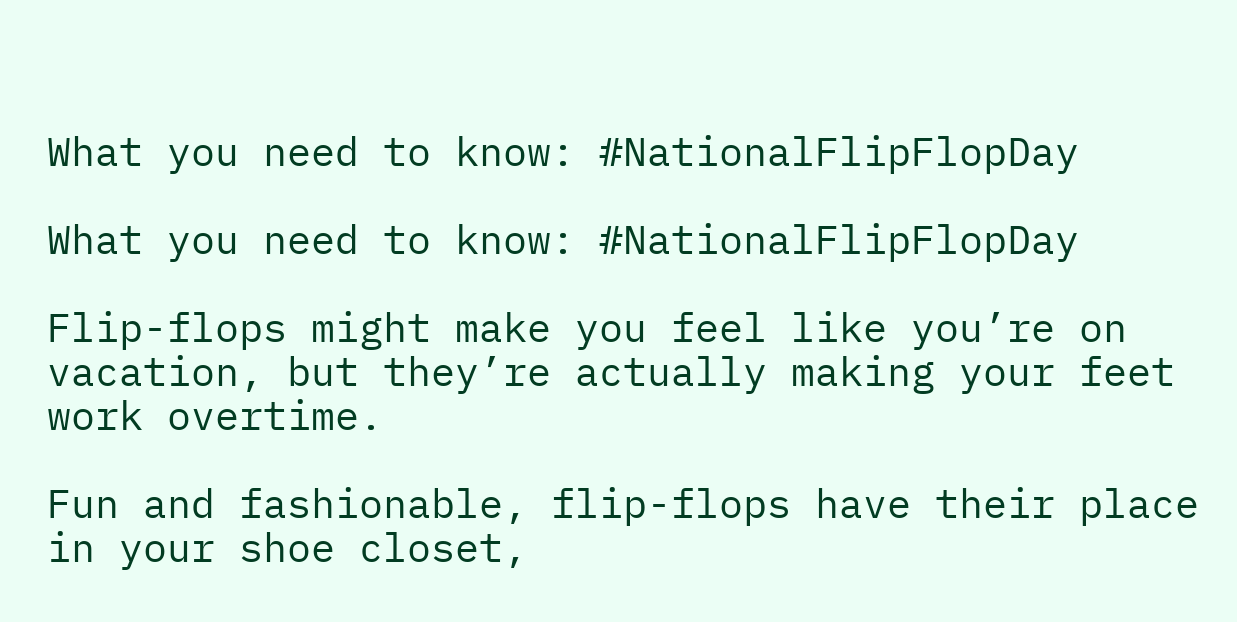What you need to know: #NationalFlipFlopDay

What you need to know: #NationalFlipFlopDay

Flip-flops might make you feel like you’re on vacation, but they’re actually making your feet work overtime.

Fun and fashionable, flip-flops have their place in your shoe closet,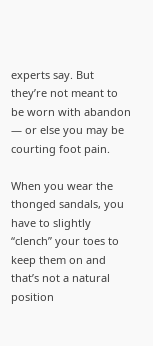experts say. But they’re not meant to be worn with abandon — or else you may be courting foot pain.

When you wear the thonged sandals, you have to slightly “clench” your toes to keep them on and that’s not a natural position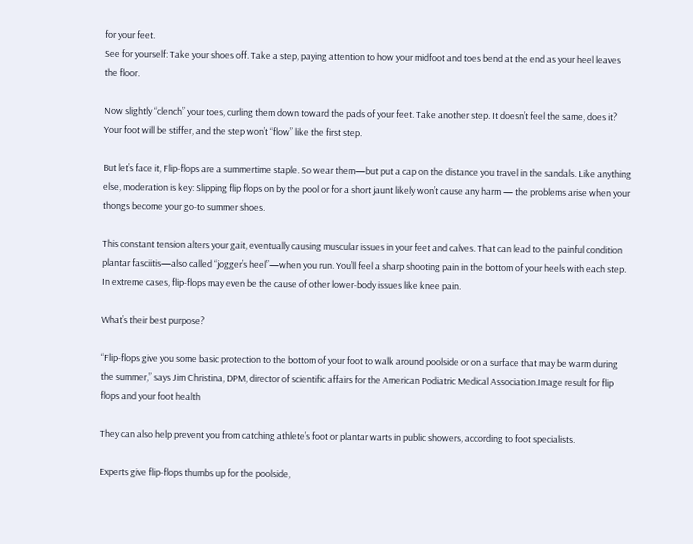for your feet.
See for yourself: Take your shoes off. Take a step, paying attention to how your midfoot and toes bend at the end as your heel leaves the floor.

Now slightly “clench” your toes, curling them down toward the pads of your feet. Take another step. It doesn’t feel the same, does it? Your foot will be stiffer, and the step won’t “flow” like the first step.

But let’s face it, Flip-flops are a summertime staple. So wear them—but put a cap on the distance you travel in the sandals. Like anything else, moderation is key: Slipping flip flops on by the pool or for a short jaunt likely won’t cause any harm — the problems arise when your thongs become your go-to summer shoes.

This constant tension alters your gait, eventually causing muscular issues in your feet and calves. That can lead to the painful condition plantar fasciitis—also called “jogger’s heel”—when you run. You’ll feel a sharp shooting pain in the bottom of your heels with each step. In extreme cases, flip-flops may even be the cause of other lower-body issues like knee pain.

What’s their best purpose?

“Flip-flops give you some basic protection to the bottom of your foot to walk around poolside or on a surface that may be warm during the summer,” says Jim Christina, DPM, director of scientific affairs for the American Podiatric Medical Association.Image result for flip flops and your foot health

They can also help prevent you from catching athlete’s foot or plantar warts in public showers, according to foot specialists.

Experts give flip-flops thumbs up for the poolside,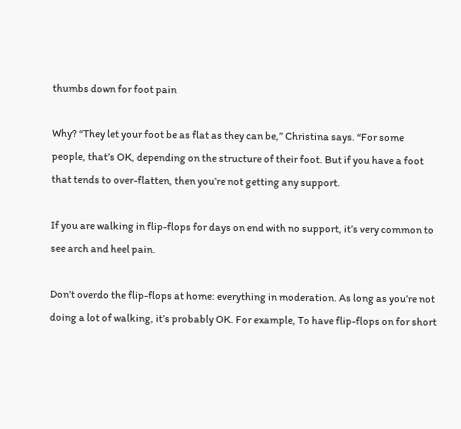thumbs down for foot pain

Why? “They let your foot be as flat as they can be,” Christina says. “For some people, that’s OK, depending on the structure of their foot. But if you have a foot that tends to over-flatten, then you’re not getting any support.

If you are walking in flip-flops for days on end with no support, it’s very common to see arch and heel pain.

Don’t overdo the flip-flops at home: everything in moderation. As long as you’re not doing a lot of walking, it’s probably OK. For example, To have flip-flops on for short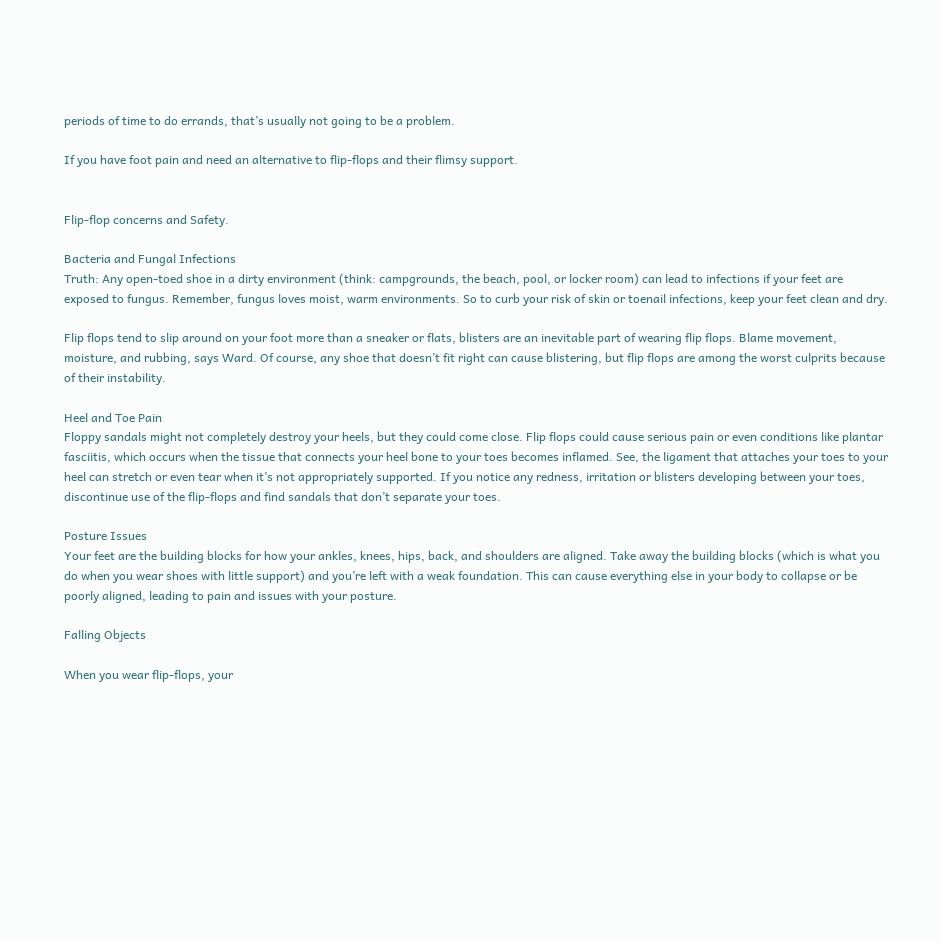periods of time to do errands, that’s usually not going to be a problem.

If you have foot pain and need an alternative to flip-flops and their flimsy support.


Flip-flop concerns and Safety.

Bacteria and Fungal Infections
Truth: Any open-toed shoe in a dirty environment (think: campgrounds, the beach, pool, or locker room) can lead to infections if your feet are exposed to fungus. Remember, fungus loves moist, warm environments. So to curb your risk of skin or toenail infections, keep your feet clean and dry.

Flip flops tend to slip around on your foot more than a sneaker or flats, blisters are an inevitable part of wearing flip flops. Blame movement, moisture, and rubbing, says Ward. Of course, any shoe that doesn’t fit right can cause blistering, but flip flops are among the worst culprits because of their instability.

Heel and Toe Pain
Floppy sandals might not completely destroy your heels, but they could come close. Flip flops could cause serious pain or even conditions like plantar fasciitis, which occurs when the tissue that connects your heel bone to your toes becomes inflamed. See, the ligament that attaches your toes to your heel can stretch or even tear when it’s not appropriately supported. If you notice any redness, irritation or blisters developing between your toes, discontinue use of the flip-flops and find sandals that don’t separate your toes.

Posture Issues
Your feet are the building blocks for how your ankles, knees, hips, back, and shoulders are aligned. Take away the building blocks (which is what you do when you wear shoes with little support) and you’re left with a weak foundation. This can cause everything else in your body to collapse or be poorly aligned, leading to pain and issues with your posture.

Falling Objects

When you wear flip-flops, your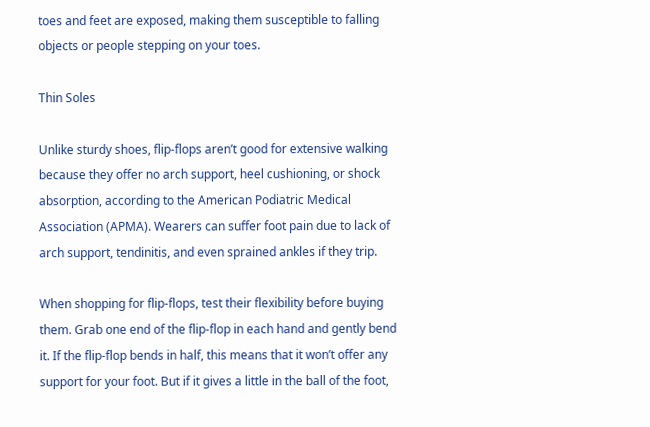toes and feet are exposed, making them susceptible to falling objects or people stepping on your toes.

Thin Soles

Unlike sturdy shoes, flip-flops aren’t good for extensive walking because they offer no arch support, heel cushioning, or shock absorption, according to the American Podiatric Medical Association (APMA). Wearers can suffer foot pain due to lack of arch support, tendinitis, and even sprained ankles if they trip.

When shopping for flip-flops, test their flexibility before buying them. Grab one end of the flip-flop in each hand and gently bend it. If the flip-flop bends in half, this means that it won’t offer any support for your foot. But if it gives a little in the ball of the foot,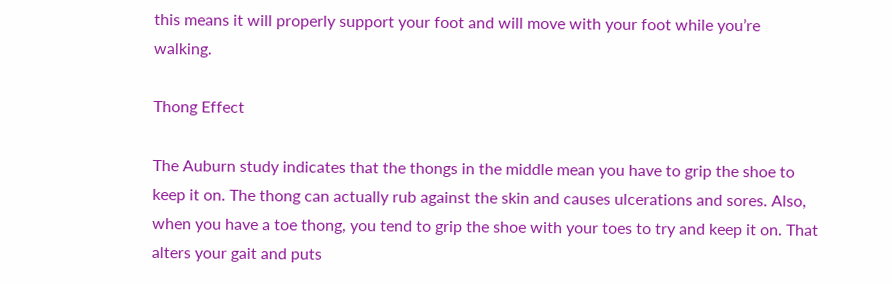this means it will properly support your foot and will move with your foot while you’re walking.

Thong Effect

The Auburn study indicates that the thongs in the middle mean you have to grip the shoe to keep it on. The thong can actually rub against the skin and causes ulcerations and sores. Also, when you have a toe thong, you tend to grip the shoe with your toes to try and keep it on. That alters your gait and puts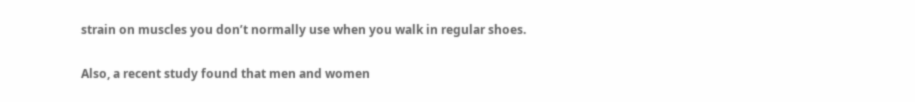strain on muscles you don’t normally use when you walk in regular shoes.

Also, a recent study found that men and women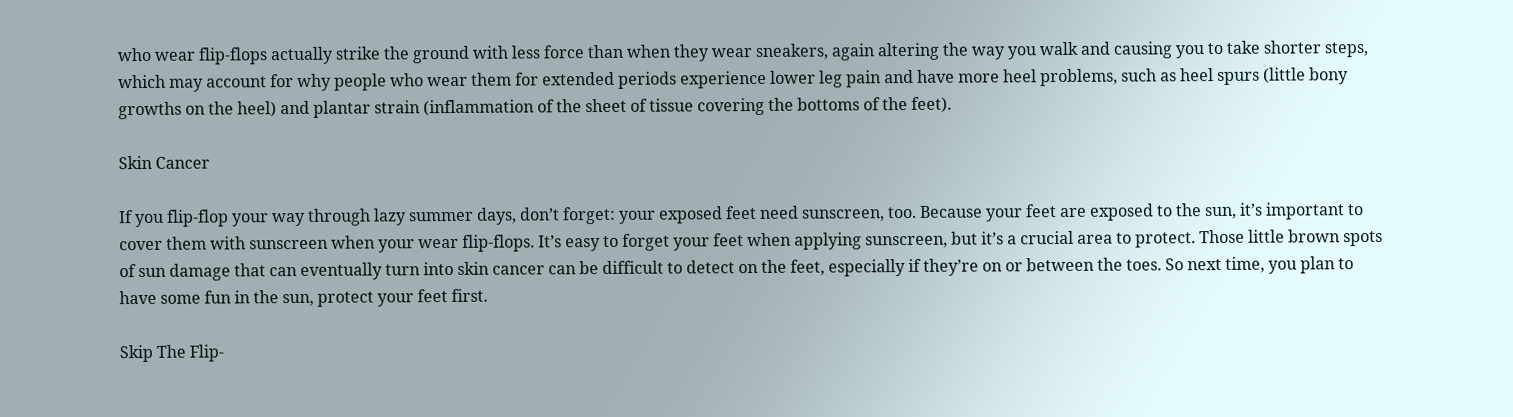who wear flip-flops actually strike the ground with less force than when they wear sneakers, again altering the way you walk and causing you to take shorter steps, which may account for why people who wear them for extended periods experience lower leg pain and have more heel problems, such as heel spurs (little bony growths on the heel) and plantar strain (inflammation of the sheet of tissue covering the bottoms of the feet).

Skin Cancer

If you flip-flop your way through lazy summer days, don’t forget: your exposed feet need sunscreen, too. Because your feet are exposed to the sun, it’s important to cover them with sunscreen when your wear flip-flops. It’s easy to forget your feet when applying sunscreen, but it’s a crucial area to protect. Those little brown spots of sun damage that can eventually turn into skin cancer can be difficult to detect on the feet, especially if they’re on or between the toes. So next time, you plan to have some fun in the sun, protect your feet first.

Skip The Flip-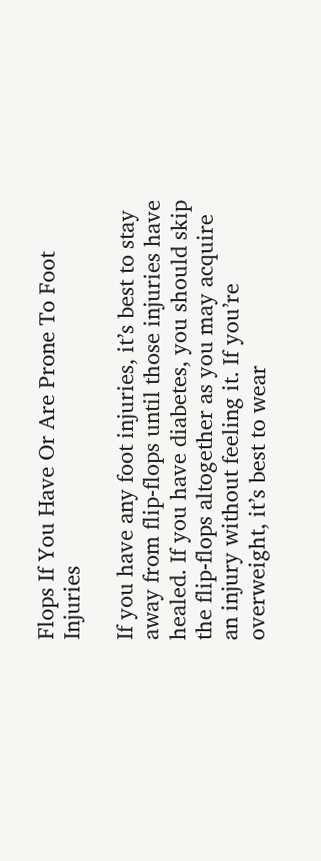Flops If You Have Or Are Prone To Foot Injuries

If you have any foot injuries, it’s best to stay away from flip-flops until those injuries have healed. If you have diabetes, you should skip the flip-flops altogether as you may acquire an injury without feeling it. If you’re overweight, it’s best to wear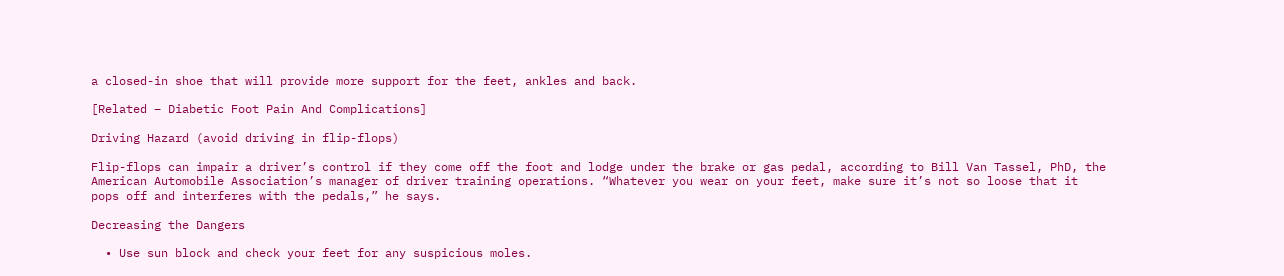a closed-in shoe that will provide more support for the feet, ankles and back.

[Related – Diabetic Foot Pain And Complications]

Driving Hazard (avoid driving in flip-flops)

Flip-flops can impair a driver’s control if they come off the foot and lodge under the brake or gas pedal, according to Bill Van Tassel, PhD, the American Automobile Association’s manager of driver training operations. “Whatever you wear on your feet, make sure it’s not so loose that it pops off and interferes with the pedals,” he says.

Decreasing the Dangers

  • Use sun block and check your feet for any suspicious moles.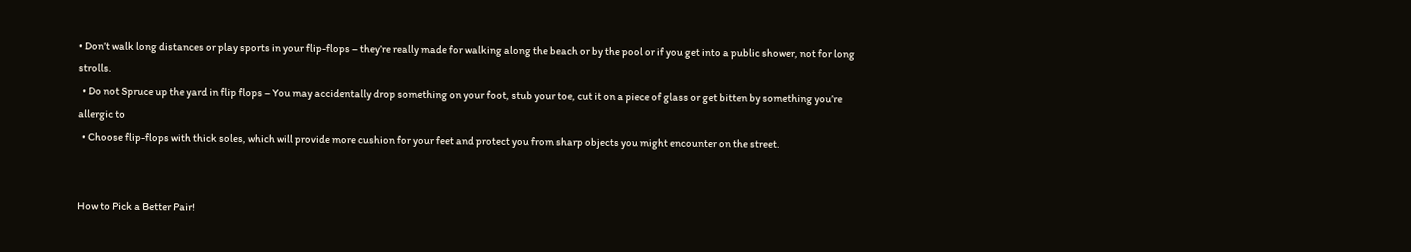• Don’t walk long distances or play sports in your flip-flops – they’re really made for walking along the beach or by the pool or if you get into a public shower, not for long strolls.
  • Do not Spruce up the yard in flip flops – You may accidentally drop something on your foot, stub your toe, cut it on a piece of glass or get bitten by something you’re allergic to
  • Choose flip-flops with thick soles, which will provide more cushion for your feet and protect you from sharp objects you might encounter on the street.


How to Pick a Better Pair!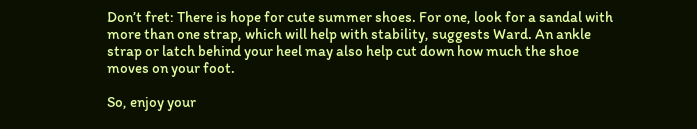Don’t fret: There is hope for cute summer shoes. For one, look for a sandal with more than one strap, which will help with stability, suggests Ward. An ankle strap or latch behind your heel may also help cut down how much the shoe moves on your foot.

So, enjoy your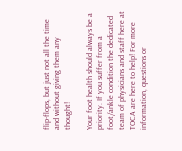flip-flops, but just not all the time and without giving them any thought!

Your foot health should always be a priority. If you suffer from a foot/ankle condition the dedicated team of physicians and staff here at TOCA are here to help! For more information, questions or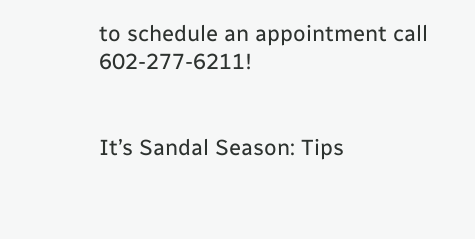to schedule an appointment call 602-277-6211!


It’s Sandal Season: Tips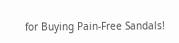for Buying Pain-Free Sandals!